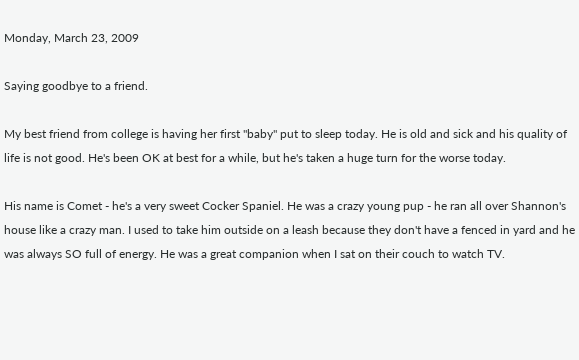Monday, March 23, 2009

Saying goodbye to a friend.

My best friend from college is having her first "baby" put to sleep today. He is old and sick and his quality of life is not good. He's been OK at best for a while, but he's taken a huge turn for the worse today.

His name is Comet - he's a very sweet Cocker Spaniel. He was a crazy young pup - he ran all over Shannon's house like a crazy man. I used to take him outside on a leash because they don't have a fenced in yard and he was always SO full of energy. He was a great companion when I sat on their couch to watch TV.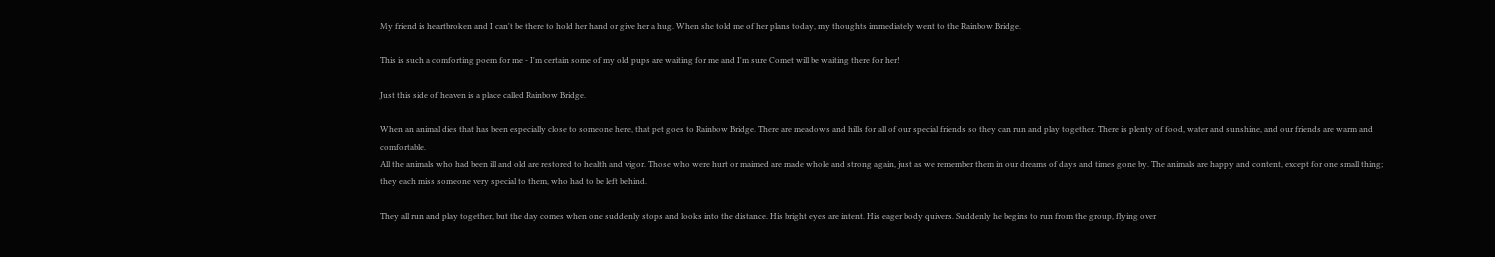My friend is heartbroken and I can't be there to hold her hand or give her a hug. When she told me of her plans today, my thoughts immediately went to the Rainbow Bridge.

This is such a comforting poem for me - I'm certain some of my old pups are waiting for me and I'm sure Comet will be waiting there for her!

Just this side of heaven is a place called Rainbow Bridge.

When an animal dies that has been especially close to someone here, that pet goes to Rainbow Bridge. There are meadows and hills for all of our special friends so they can run and play together. There is plenty of food, water and sunshine, and our friends are warm and comfortable.
All the animals who had been ill and old are restored to health and vigor. Those who were hurt or maimed are made whole and strong again, just as we remember them in our dreams of days and times gone by. The animals are happy and content, except for one small thing; they each miss someone very special to them, who had to be left behind.

They all run and play together, but the day comes when one suddenly stops and looks into the distance. His bright eyes are intent. His eager body quivers. Suddenly he begins to run from the group, flying over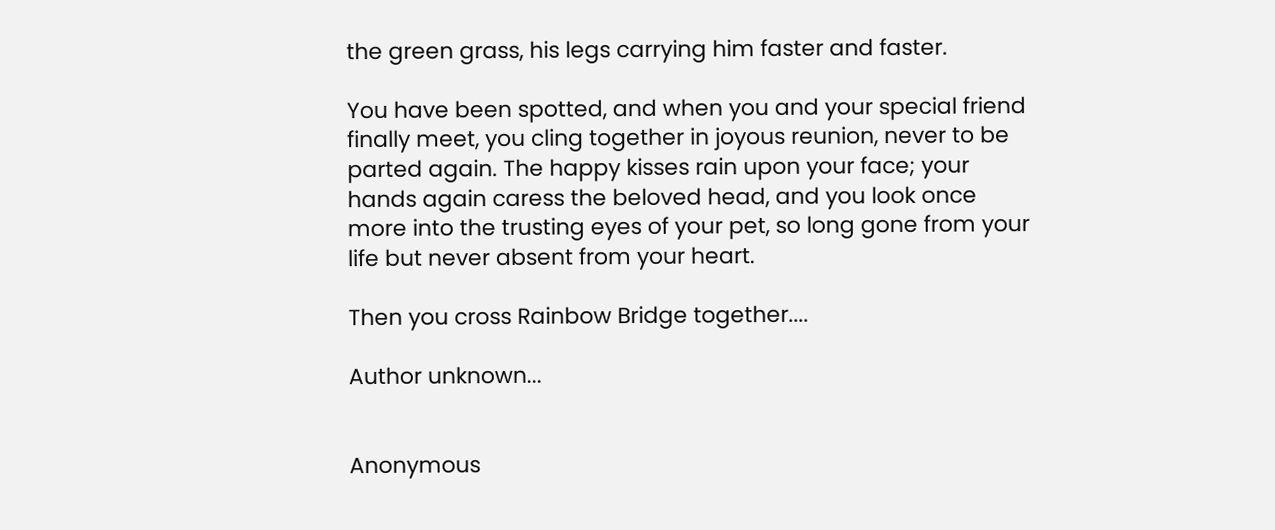the green grass, his legs carrying him faster and faster.

You have been spotted, and when you and your special friend finally meet, you cling together in joyous reunion, never to be parted again. The happy kisses rain upon your face; your hands again caress the beloved head, and you look once more into the trusting eyes of your pet, so long gone from your life but never absent from your heart.

Then you cross Rainbow Bridge together....

Author unknown...


Anonymous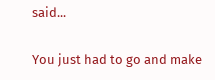said...

You just had to go and make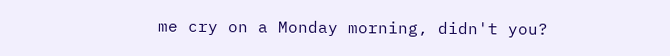me cry on a Monday morning, didn't you?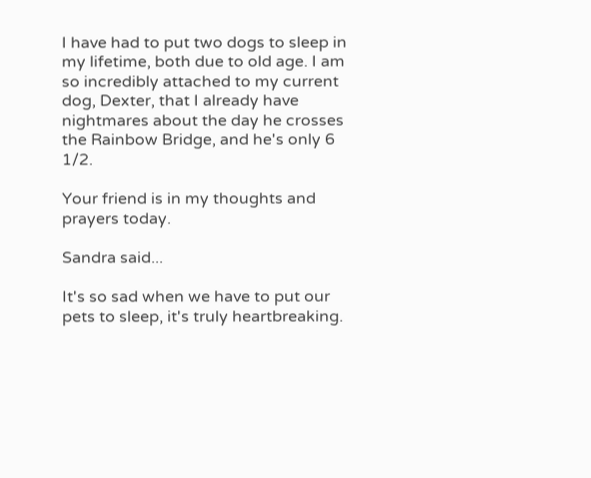I have had to put two dogs to sleep in my lifetime, both due to old age. I am so incredibly attached to my current dog, Dexter, that I already have nightmares about the day he crosses the Rainbow Bridge, and he's only 6 1/2.

Your friend is in my thoughts and prayers today.

Sandra said...

It's so sad when we have to put our pets to sleep, it's truly heartbreaking.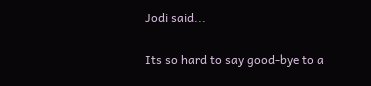Jodi said...

Its so hard to say good-bye to a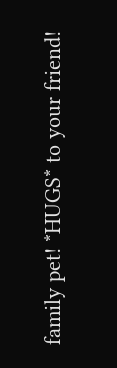family pet! *HUGS* to your friend!